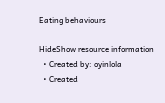Eating behaviours

HideShow resource information
  • Created by: oyinlola
  • Created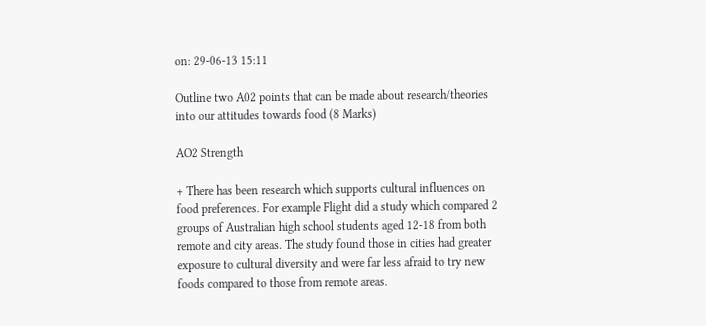on: 29-06-13 15:11

Outline two A02 points that can be made about research/theories into our attitudes towards food (8 Marks)

AO2 Strength

+ There has been research which supports cultural influences on food preferences. For example Flight did a study which compared 2 groups of Australian high school students aged 12-18 from both remote and city areas. The study found those in cities had greater exposure to cultural diversity and were far less afraid to try new foods compared to those from remote areas.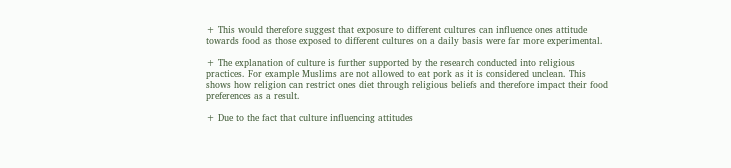+ This would therefore suggest that exposure to different cultures can influence ones attitude towards food as those exposed to different cultures on a daily basis were far more experimental.

+ The explanation of culture is further supported by the research conducted into religious practices. For example Muslims are not allowed to eat pork as it is considered unclean. This shows how religion can restrict ones diet through religious beliefs and therefore impact their food preferences as a result.

+ Due to the fact that culture influencing attitudes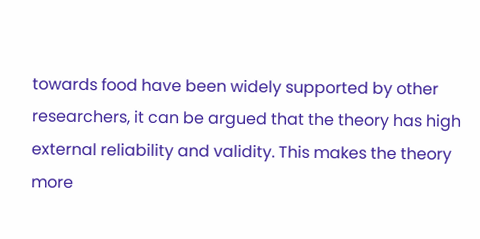towards food have been widely supported by other researchers, it can be argued that the theory has high external reliability and validity. This makes the theory more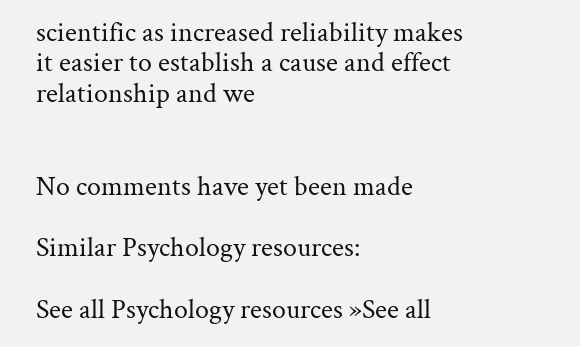scientific as increased reliability makes it easier to establish a cause and effect relationship and we


No comments have yet been made

Similar Psychology resources:

See all Psychology resources »See all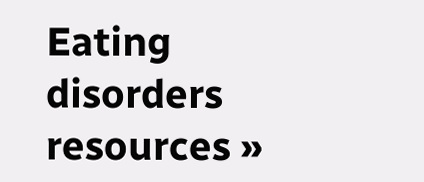Eating disorders resources »